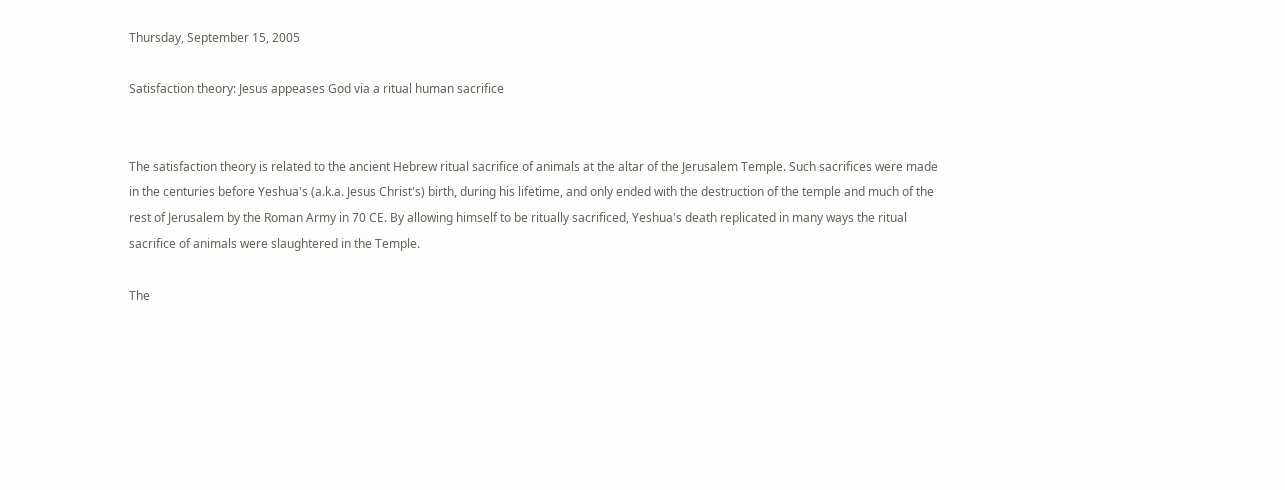Thursday, September 15, 2005

Satisfaction theory: Jesus appeases God via a ritual human sacrifice


The satisfaction theory is related to the ancient Hebrew ritual sacrifice of animals at the altar of the Jerusalem Temple. Such sacrifices were made in the centuries before Yeshua's (a.k.a. Jesus Christ's) birth, during his lifetime, and only ended with the destruction of the temple and much of the rest of Jerusalem by the Roman Army in 70 CE. By allowing himself to be ritually sacrificed, Yeshua's death replicated in many ways the ritual sacrifice of animals were slaughtered in the Temple.

The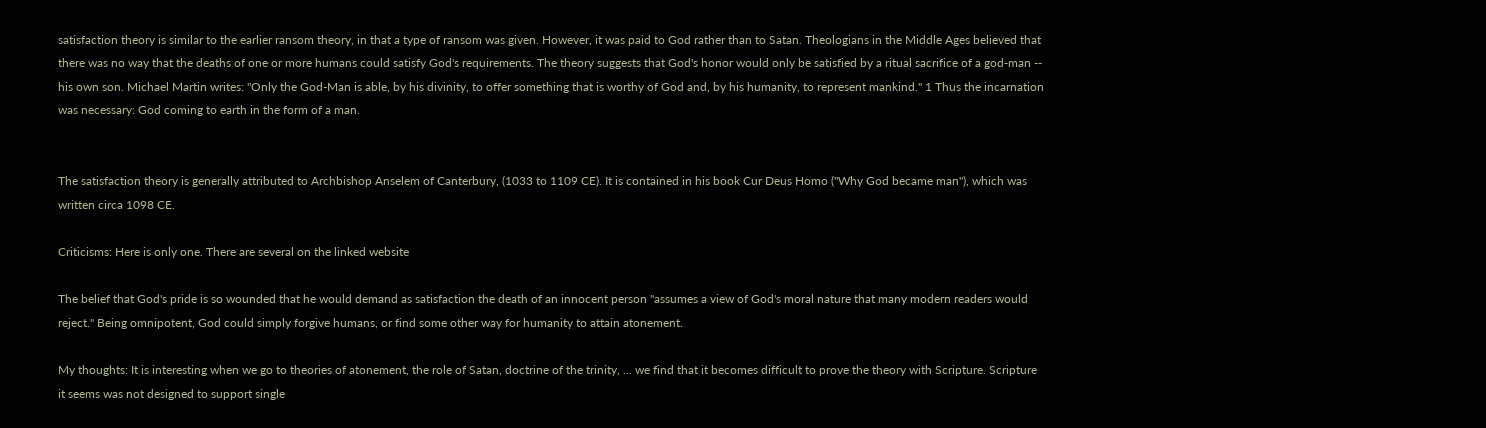satisfaction theory is similar to the earlier ransom theory, in that a type of ransom was given. However, it was paid to God rather than to Satan. Theologians in the Middle Ages believed that there was no way that the deaths of one or more humans could satisfy God's requirements. The theory suggests that God's honor would only be satisfied by a ritual sacrifice of a god-man -- his own son. Michael Martin writes: "Only the God-Man is able, by his divinity, to offer something that is worthy of God and, by his humanity, to represent mankind." 1 Thus the incarnation was necessary: God coming to earth in the form of a man.


The satisfaction theory is generally attributed to Archbishop Anselem of Canterbury, (1033 to 1109 CE). It is contained in his book Cur Deus Homo ("Why God became man"), which was written circa 1098 CE.

Criticisms: Here is only one. There are several on the linked website

The belief that God's pride is so wounded that he would demand as satisfaction the death of an innocent person "assumes a view of God's moral nature that many modern readers would reject." Being omnipotent, God could simply forgive humans, or find some other way for humanity to attain atonement.

My thoughts: It is interesting when we go to theories of atonement, the role of Satan, doctrine of the trinity, ... we find that it becomes difficult to prove the theory with Scripture. Scripture it seems was not designed to support single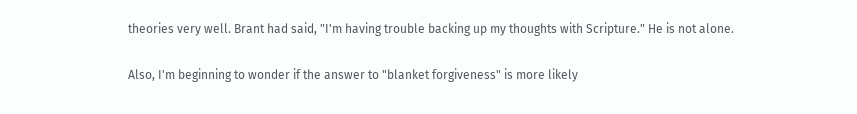theories very well. Brant had said, "I'm having trouble backing up my thoughts with Scripture." He is not alone.

Also, I'm beginning to wonder if the answer to "blanket forgiveness" is more likely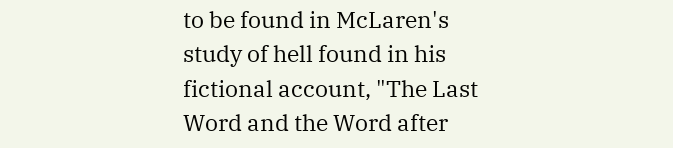to be found in McLaren's study of hell found in his fictional account, "The Last Word and the Word after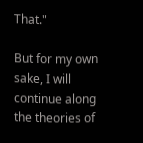That."

But for my own sake, I will continue along the theories of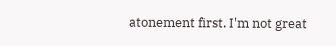atonement first. I'm not great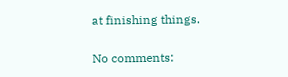at finishing things.

No comments: